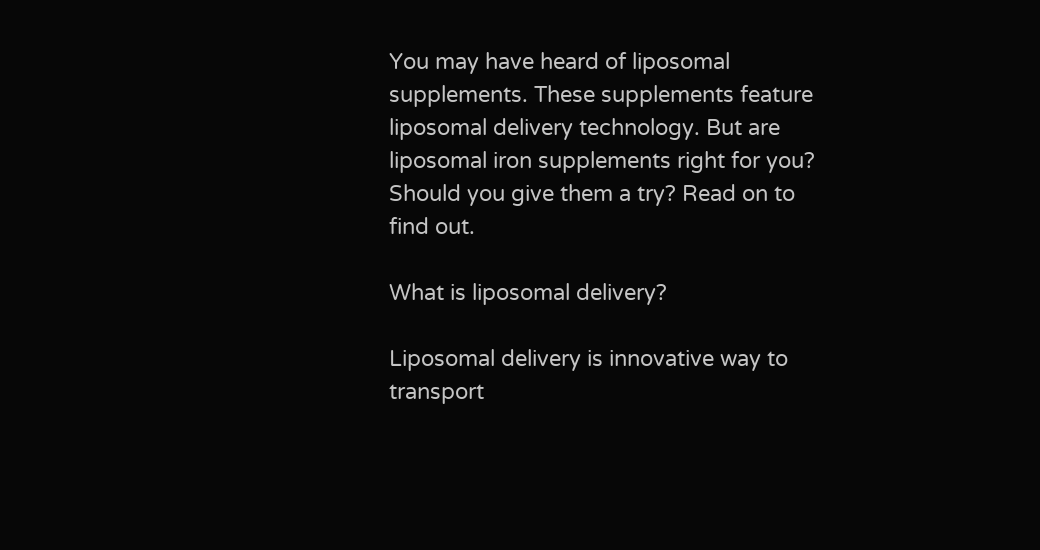You may have heard of liposomal supplements. These supplements feature liposomal delivery technology. But are liposomal iron supplements right for you? Should you give them a try? Read on to find out.

What is liposomal delivery?

Liposomal delivery is innovative way to transport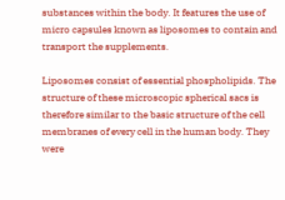substances within the body. It features the use of micro capsules known as liposomes to contain and transport the supplements.

Liposomes consist of essential phospholipids. The structure of these microscopic spherical sacs is therefore similar to the basic structure of the cell membranes of every cell in the human body. They were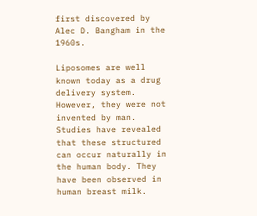first discovered by Alec D. Bangham in the 1960s.

Liposomes are well known today as a drug delivery system. However, they were not invented by man. Studies have revealed that these structured can occur naturally in the human body. They have been observed in human breast milk.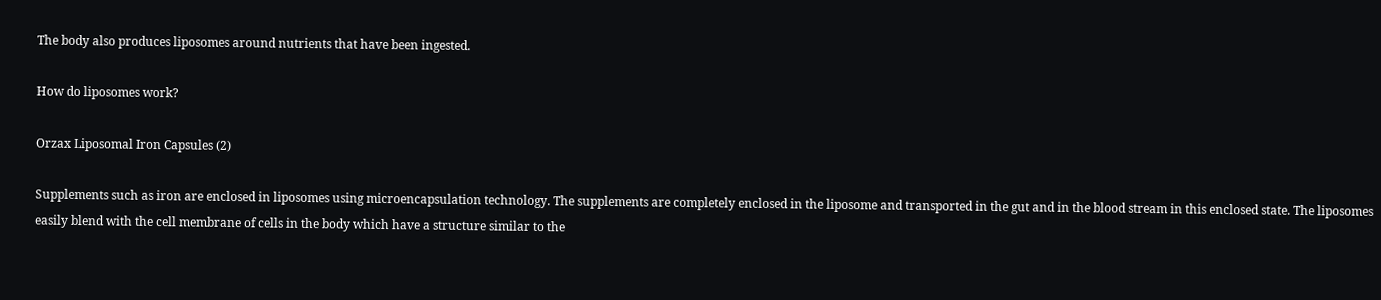The body also produces liposomes around nutrients that have been ingested.

How do liposomes work?

Orzax Liposomal Iron Capsules (2)

Supplements such as iron are enclosed in liposomes using microencapsulation technology. The supplements are completely enclosed in the liposome and transported in the gut and in the blood stream in this enclosed state. The liposomes easily blend with the cell membrane of cells in the body which have a structure similar to the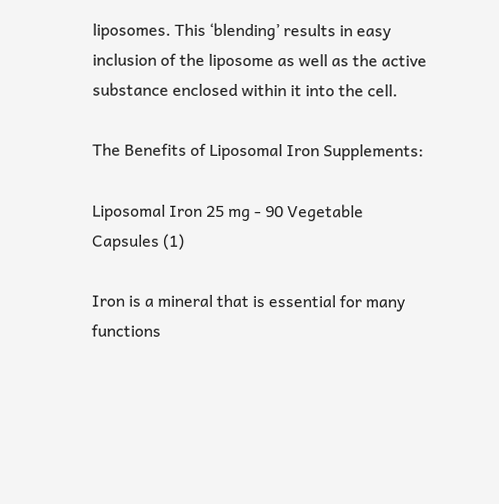liposomes. This ‘blending’ results in easy inclusion of the liposome as well as the active substance enclosed within it into the cell.

The Benefits of Liposomal Iron Supplements:

Liposomal Iron 25 mg - 90 Vegetable Capsules (1)

Iron is a mineral that is essential for many functions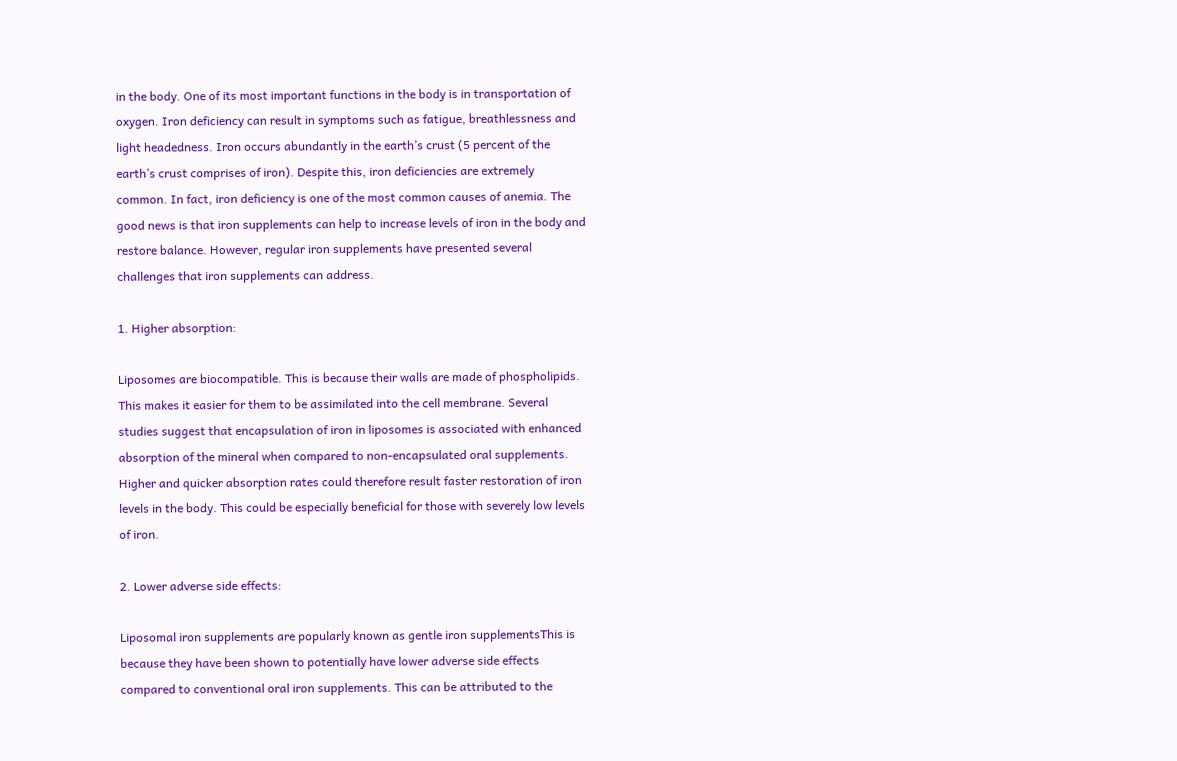in the body. One of its most important functions in the body is in transportation of oxygen. Iron deficiency can result in symptoms such as fatigue, breathlessness and light headedness. Iron occurs abundantly in the earth’s crust (5 percent of the earth’s crust comprises of iron). Despite this, iron deficiencies are extremely common. In fact, iron deficiency is one of the most common causes of anemia. The good news is that iron supplements can help to increase levels of iron in the body and restore balance. However, regular iron supplements have presented several challenges that iron supplements can address.

1. Higher absorption:

Liposomes are biocompatible. This is because their walls are made of phospholipids. This makes it easier for them to be assimilated into the cell membrane. Several studies suggest that encapsulation of iron in liposomes is associated with enhanced absorption of the mineral when compared to non-encapsulated oral supplements. Higher and quicker absorption rates could therefore result faster restoration of iron levels in the body. This could be especially beneficial for those with severely low levels of iron.

2. Lower adverse side effects:

Liposomal iron supplements are popularly known as gentle iron supplementsThis is because they have been shown to potentially have lower adverse side effects compared to conventional oral iron supplements. This can be attributed to the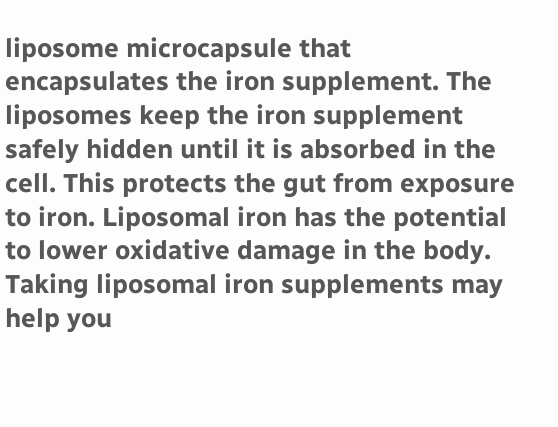liposome microcapsule that encapsulates the iron supplement. The liposomes keep the iron supplement safely hidden until it is absorbed in the cell. This protects the gut from exposure to iron. Liposomal iron has the potential to lower oxidative damage in the body. Taking liposomal iron supplements may help you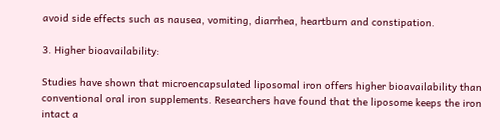avoid side effects such as nausea, vomiting, diarrhea, heartburn and constipation.

3. Higher bioavailability:

Studies have shown that microencapsulated liposomal iron offers higher bioavailability than conventional oral iron supplements. Researchers have found that the liposome keeps the iron intact a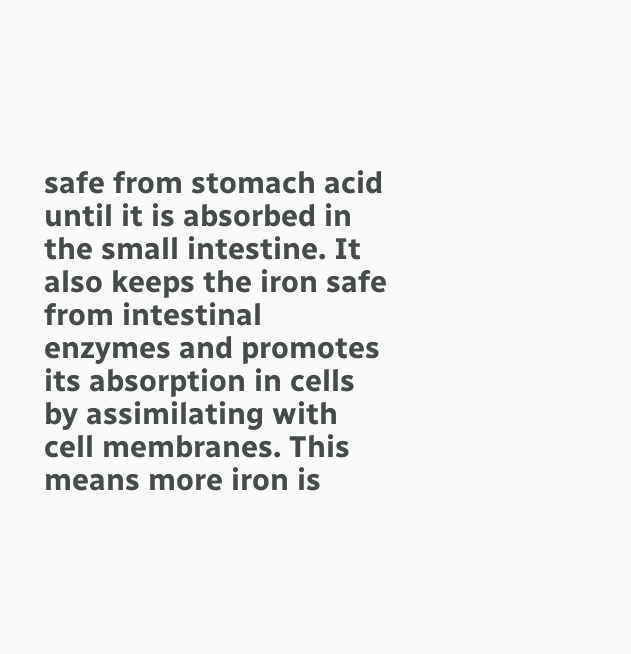safe from stomach acid until it is absorbed in the small intestine. It also keeps the iron safe from intestinal enzymes and promotes its absorption in cells by assimilating with cell membranes. This means more iron is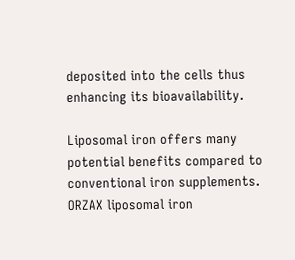deposited into the cells thus enhancing its bioavailability.

Liposomal iron offers many potential benefits compared to conventional iron supplements. ORZAX liposomal iron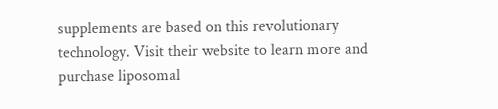supplements are based on this revolutionary technology. Visit their website to learn more and purchase liposomal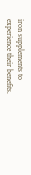iron supplements to experience their benefits.